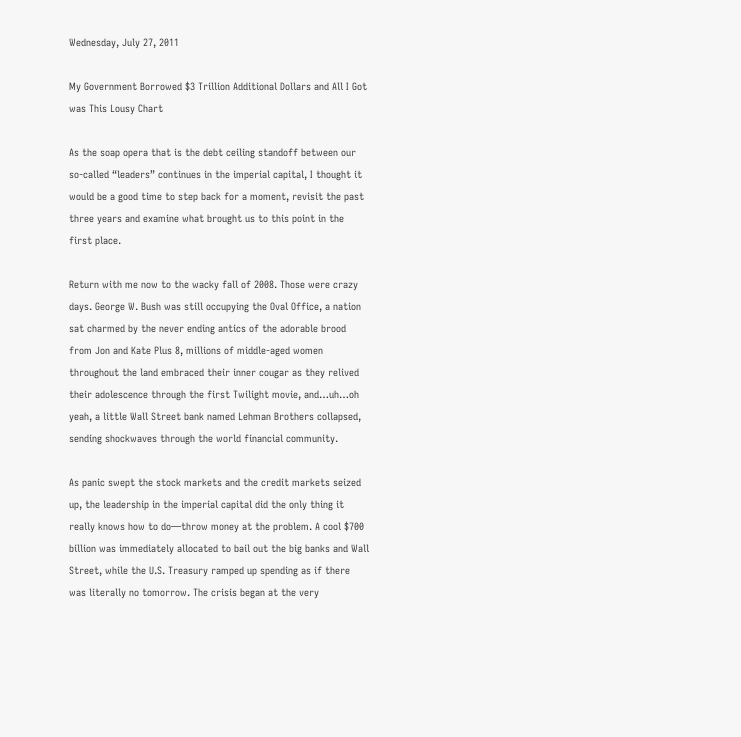Wednesday, July 27, 2011

My Government Borrowed $3 Trillion Additional Dollars and All I Got was This Lousy Chart

As the soap opera that is the debt ceiling standoff between our so-called “leaders” continues in the imperial capital, I thought it would be a good time to step back for a moment, revisit the past three years and examine what brought us to this point in the first place.

Return with me now to the wacky fall of 2008. Those were crazy days. George W. Bush was still occupying the Oval Office, a nation sat charmed by the never ending antics of the adorable brood from Jon and Kate Plus 8, millions of middle-aged women throughout the land embraced their inner cougar as they relived their adolescence through the first Twilight movie, and…uh…oh yeah, a little Wall Street bank named Lehman Brothers collapsed, sending shockwaves through the world financial community.

As panic swept the stock markets and the credit markets seized up, the leadership in the imperial capital did the only thing it really knows how to do—throw money at the problem. A cool $700 billion was immediately allocated to bail out the big banks and Wall Street, while the U.S. Treasury ramped up spending as if there was literally no tomorrow. The crisis began at the very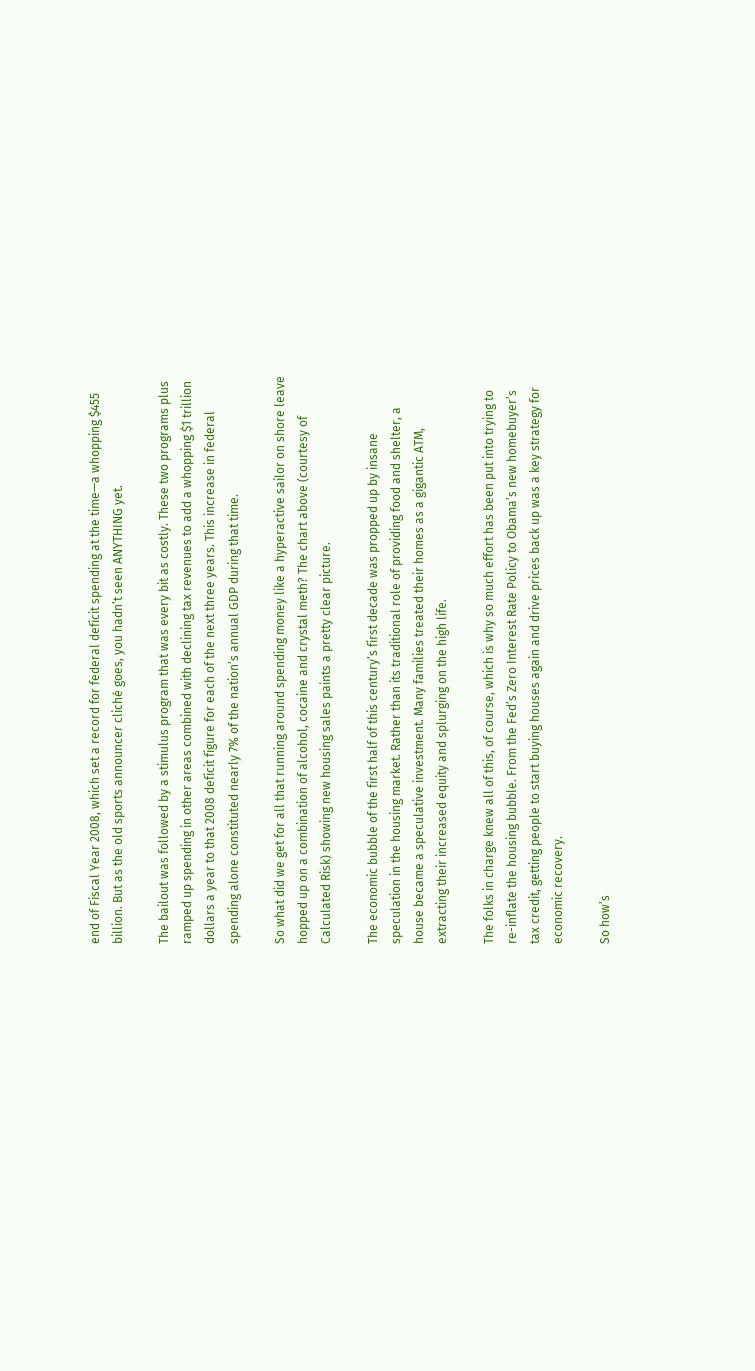end of Fiscal Year 2008, which set a record for federal deficit spending at the time—a whopping $455 billion. But as the old sports announcer cliché goes, you hadn’t seen ANYTHING yet.

The bailout was followed by a stimulus program that was every bit as costly. These two programs plus ramped up spending in other areas combined with declining tax revenues to add a whopping $1 trillion dollars a year to that 2008 deficit figure for each of the next three years. This increase in federal spending alone constituted nearly 7% of the nation’s annual GDP during that time.

So what did we get for all that running around spending money like a hyperactive sailor on shore leave hopped up on a combination of alcohol, cocaine and crystal meth? The chart above (courtesy of Calculated Risk) showing new housing sales paints a pretty clear picture.

The economic bubble of the first half of this century’s first decade was propped up by insane speculation in the housing market. Rather than its traditional role of providing food and shelter, a house became a speculative investment. Many families treated their homes as a gigantic ATM, extracting their increased equity and splurging on the high life.

The folks in charge knew all of this, of course, which is why so much effort has been put into trying to re-inflate the housing bubble. From the Fed’s Zero Interest Rate Policy to Obama’s new homebuyer’s tax credit, getting people to start buying houses again and drive prices back up was a key strategy for economic recovery.

So how’s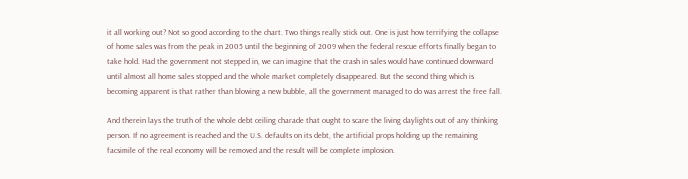it all working out? Not so good according to the chart. Two things really stick out. One is just how terrifying the collapse of home sales was from the peak in 2005 until the beginning of 2009 when the federal rescue efforts finally began to take hold. Had the government not stepped in, we can imagine that the crash in sales would have continued downward until almost all home sales stopped and the whole market completely disappeared. But the second thing which is becoming apparent is that rather than blowing a new bubble, all the government managed to do was arrest the free fall.

And therein lays the truth of the whole debt ceiling charade that ought to scare the living daylights out of any thinking person. If no agreement is reached and the U.S. defaults on its debt, the artificial props holding up the remaining facsimile of the real economy will be removed and the result will be complete implosion.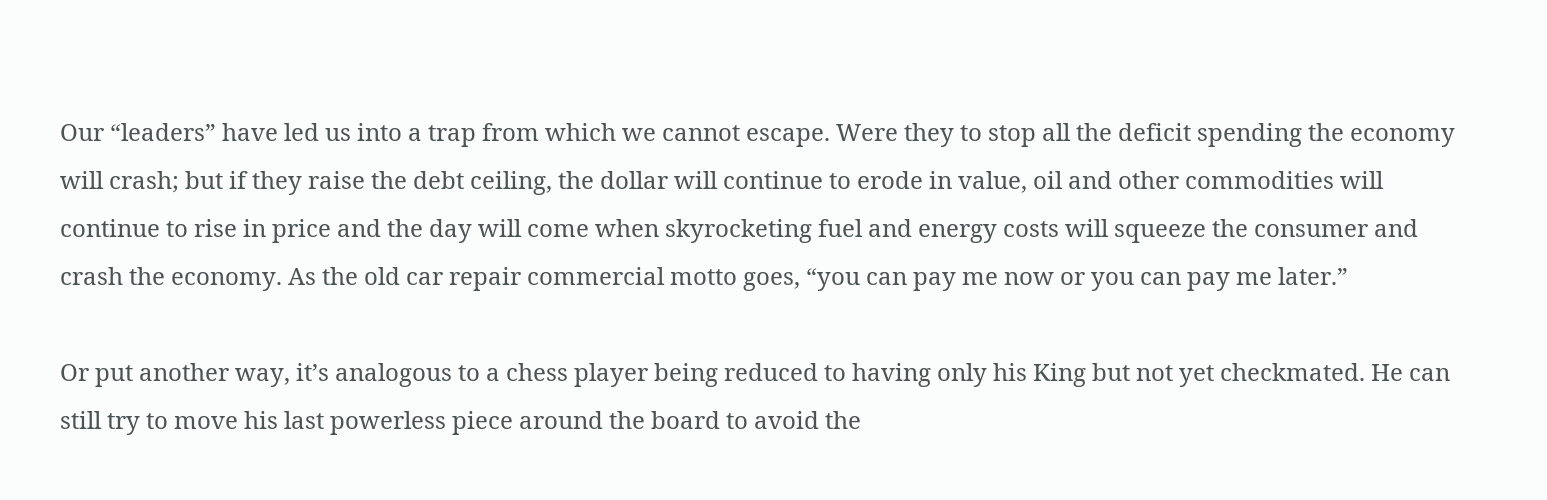Our “leaders” have led us into a trap from which we cannot escape. Were they to stop all the deficit spending the economy will crash; but if they raise the debt ceiling, the dollar will continue to erode in value, oil and other commodities will continue to rise in price and the day will come when skyrocketing fuel and energy costs will squeeze the consumer and crash the economy. As the old car repair commercial motto goes, “you can pay me now or you can pay me later.”

Or put another way, it’s analogous to a chess player being reduced to having only his King but not yet checkmated. He can still try to move his last powerless piece around the board to avoid the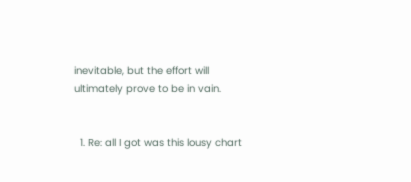inevitable, but the effort will ultimately prove to be in vain.


  1. Re: all I got was this lousy chart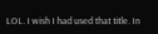LOL. I wish I had used that title. In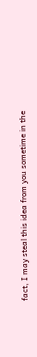fact, I may steal this idea from you sometime in the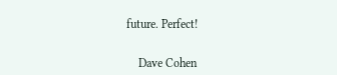future. Perfect!


    Dave Cohen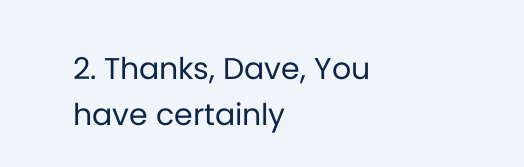2. Thanks, Dave, You have certainly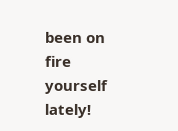been on fire yourself lately!